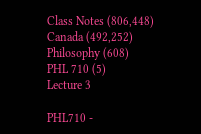Class Notes (806,448)
Canada (492,252)
Philosophy (608)
PHL 710 (5)
Lecture 3

PHL710 -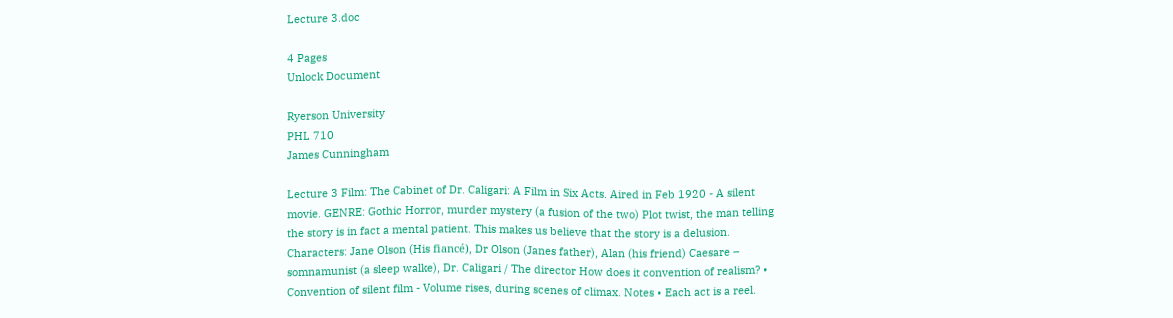Lecture 3.doc

4 Pages
Unlock Document

Ryerson University
PHL 710
James Cunningham

Lecture 3 Film: The Cabinet of Dr. Caligari: A Film in Six Acts. Aired in Feb 1920 - A silent movie. GENRE: Gothic Horror, murder mystery (a fusion of the two) Plot twist, the man telling the story is in fact a mental patient. This makes us believe that the story is a delusion. Characters: Jane Olson (His fiancé), Dr Olson (Janes father), Alan (his friend) Caesare – somnamunist (a sleep walke), Dr. Caligari / The director How does it convention of realism? • Convention of silent film - Volume rises, during scenes of climax. Notes • Each act is a reel.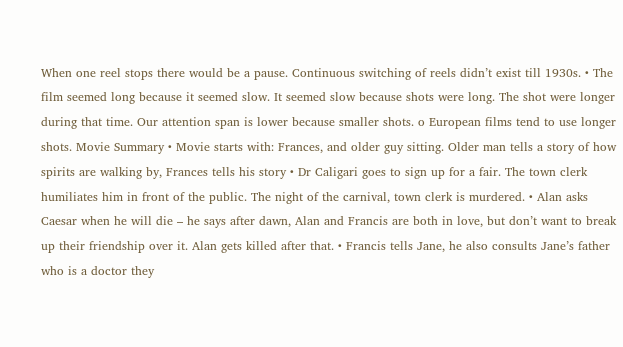When one reel stops there would be a pause. Continuous switching of reels didn’t exist till 1930s. • The film seemed long because it seemed slow. It seemed slow because shots were long. The shot were longer during that time. Our attention span is lower because smaller shots. o European films tend to use longer shots. Movie Summary • Movie starts with: Frances, and older guy sitting. Older man tells a story of how spirits are walking by, Frances tells his story • Dr Caligari goes to sign up for a fair. The town clerk humiliates him in front of the public. The night of the carnival, town clerk is murdered. • Alan asks Caesar when he will die – he says after dawn, Alan and Francis are both in love, but don’t want to break up their friendship over it. Alan gets killed after that. • Francis tells Jane, he also consults Jane’s father who is a doctor they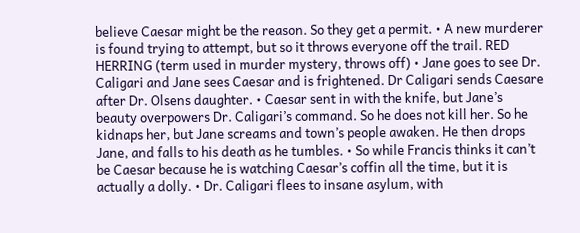believe Caesar might be the reason. So they get a permit. • A new murderer is found trying to attempt, but so it throws everyone off the trail. RED HERRING (term used in murder mystery, throws off) • Jane goes to see Dr. Caligari and Jane sees Caesar and is frightened. Dr Caligari sends Caesare after Dr. Olsens daughter. • Caesar sent in with the knife, but Jane’s beauty overpowers Dr. Caligari’s command. So he does not kill her. So he kidnaps her, but Jane screams and town’s people awaken. He then drops Jane, and falls to his death as he tumbles. • So while Francis thinks it can’t be Caesar because he is watching Caesar’s coffin all the time, but it is actually a dolly. • Dr. Caligari flees to insane asylum, with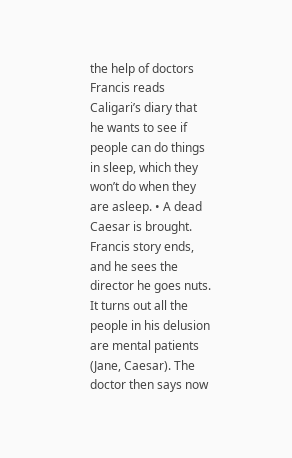the help of doctors Francis reads Caligari’s diary that he wants to see if people can do things in sleep, which they won’t do when they are asleep. • A dead Caesar is brought. Francis story ends, and he sees the director he goes nuts. It turns out all the people in his delusion are mental patients (Jane, Caesar). The doctor then says now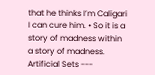that he thinks I’m Caligari I can cure him. • So it is a story of madness within a story of madness. Artificial Sets ---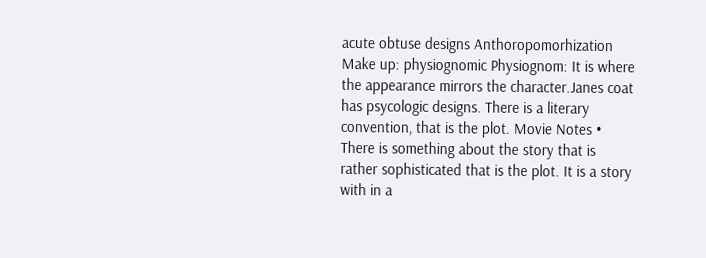acute obtuse designs Anthoropomorhization Make up: physiognomic Physiognom: It is where the appearance mirrors the character.Janes coat has psycologic designs. There is a literary convention, that is the plot. Movie Notes • There is something about the story that is rather sophisticated that is the plot. It is a story with in a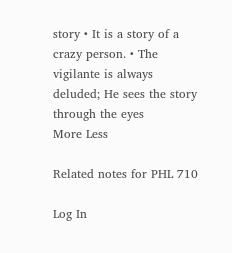story • It is a story of a crazy person. • The vigilante is always deluded; He sees the story through the eyes
More Less

Related notes for PHL 710

Log In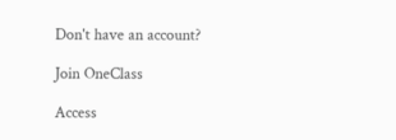Don't have an account?

Join OneClass

Access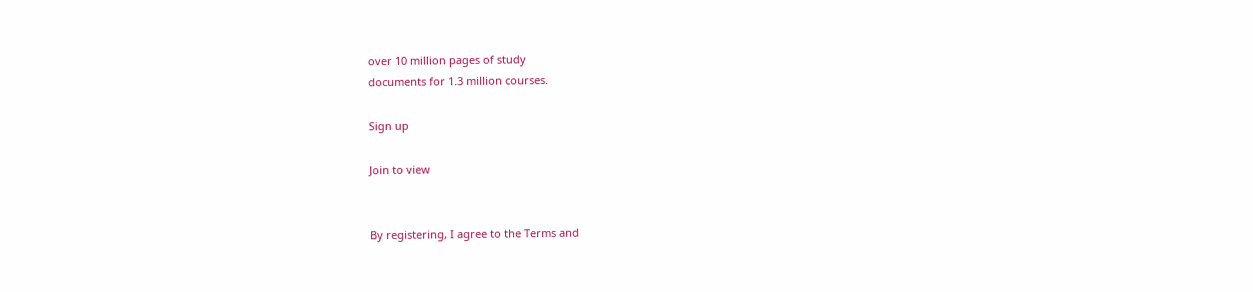over 10 million pages of study
documents for 1.3 million courses.

Sign up

Join to view


By registering, I agree to the Terms and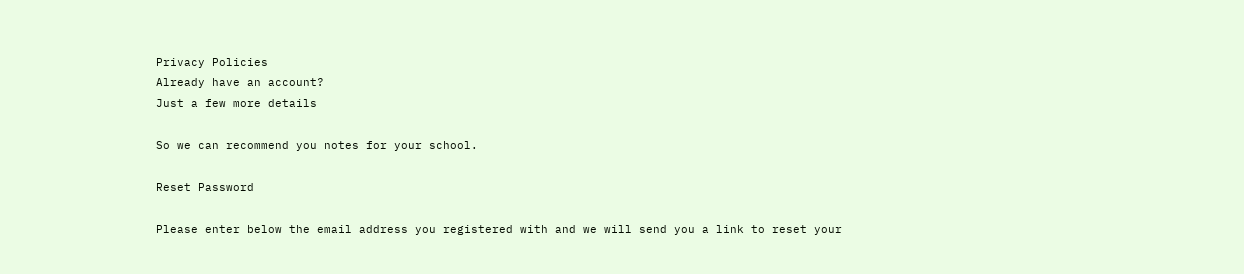Privacy Policies
Already have an account?
Just a few more details

So we can recommend you notes for your school.

Reset Password

Please enter below the email address you registered with and we will send you a link to reset your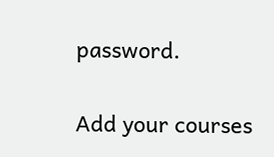password.

Add your courses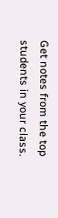Get notes from the top students in your class.